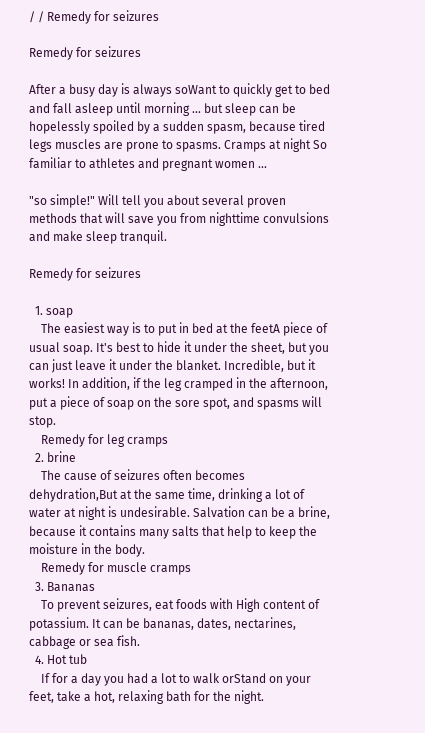/ / Remedy for seizures

Remedy for seizures

After a busy day is always soWant to quickly get to bed and fall asleep until morning ... but sleep can be hopelessly spoiled by a sudden spasm, because tired legs muscles are prone to spasms. Cramps at night So familiar to athletes and pregnant women ...

"so simple!" Will tell you about several proven methods that will save you from nighttime convulsions and make sleep tranquil.

Remedy for seizures

  1. soap
    The easiest way is to put in bed at the feetA piece of usual soap. It's best to hide it under the sheet, but you can just leave it under the blanket. Incredible, but it works! In addition, if the leg cramped in the afternoon, put a piece of soap on the sore spot, and spasms will stop.
    Remedy for leg cramps
  2. brine
    The cause of seizures often becomes dehydration,But at the same time, drinking a lot of water at night is undesirable. Salvation can be a brine, because it contains many salts that help to keep the moisture in the body.
    Remedy for muscle cramps
  3. Bananas
    To prevent seizures, eat foods with High content of potassium. It can be bananas, dates, nectarines, cabbage or sea fish.
  4. Hot tub
    If for a day you had a lot to walk orStand on your feet, take a hot, relaxing bath for the night.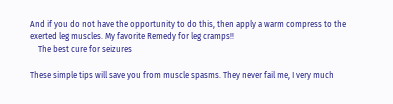And if you do not have the opportunity to do this, then apply a warm compress to the exerted leg muscles. My favorite Remedy for leg cramps!!
    The best cure for seizures

These simple tips will save you from muscle spasms. They never fail me, I very much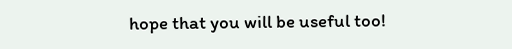hope that you will be useful too!